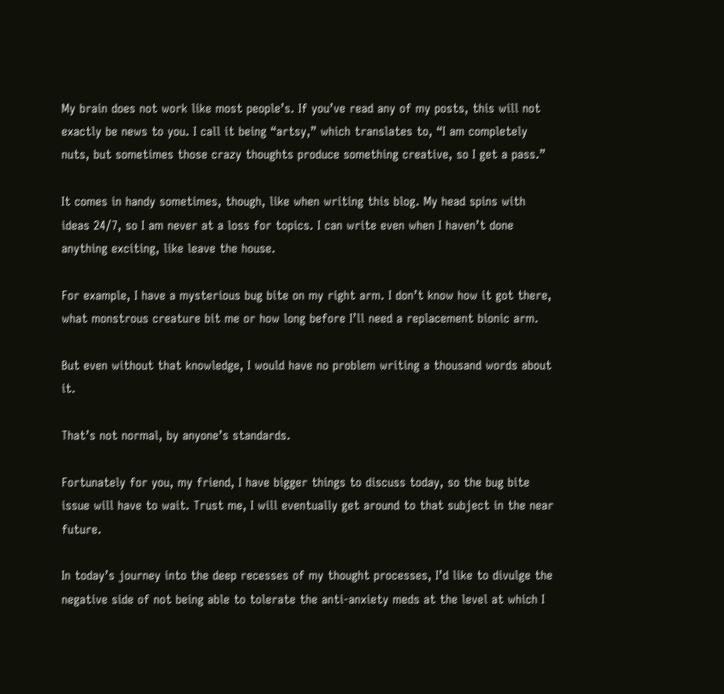My brain does not work like most people’s. If you’ve read any of my posts, this will not exactly be news to you. I call it being “artsy,” which translates to, “I am completely nuts, but sometimes those crazy thoughts produce something creative, so I get a pass.”

It comes in handy sometimes, though, like when writing this blog. My head spins with ideas 24/7, so I am never at a loss for topics. I can write even when I haven’t done anything exciting, like leave the house.

For example, I have a mysterious bug bite on my right arm. I don’t know how it got there, what monstrous creature bit me or how long before I’ll need a replacement bionic arm.

But even without that knowledge, I would have no problem writing a thousand words about it.

That’s not normal, by anyone’s standards.

Fortunately for you, my friend, I have bigger things to discuss today, so the bug bite issue will have to wait. Trust me, I will eventually get around to that subject in the near future.

In today’s journey into the deep recesses of my thought processes, I’d like to divulge the negative side of not being able to tolerate the anti-anxiety meds at the level at which I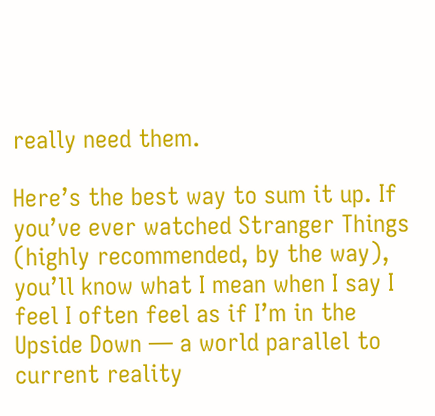really need them.

Here’s the best way to sum it up. If you’ve ever watched Stranger Things (highly recommended, by the way), you’ll know what I mean when I say I feel I often feel as if I’m in the Upside Down — a world parallel to current reality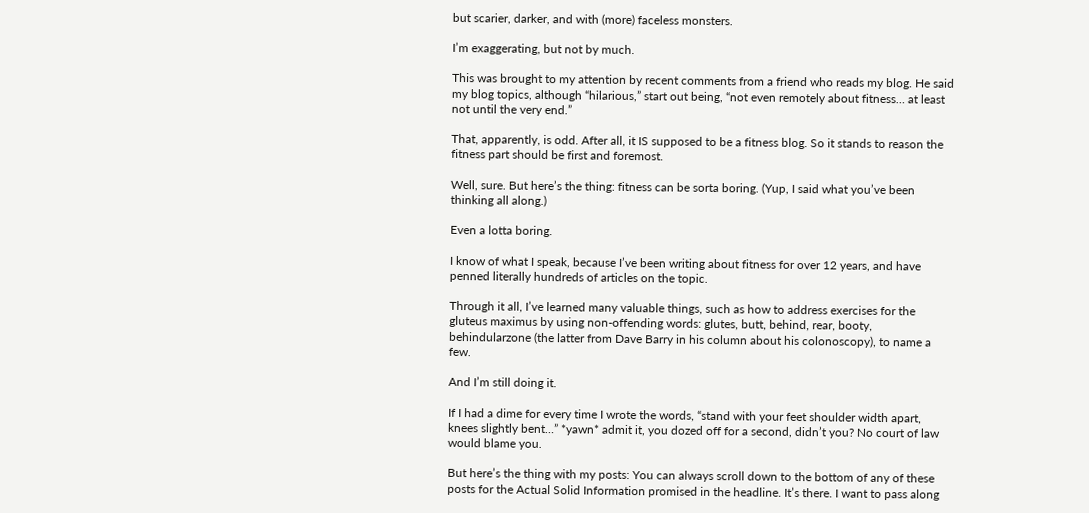but scarier, darker, and with (more) faceless monsters.

I’m exaggerating, but not by much.

This was brought to my attention by recent comments from a friend who reads my blog. He said my blog topics, although “hilarious,” start out being, “not even remotely about fitness… at least not until the very end.”

That, apparently, is odd. After all, it IS supposed to be a fitness blog. So it stands to reason the fitness part should be first and foremost.

Well, sure. But here’s the thing: fitness can be sorta boring. (Yup, I said what you’ve been thinking all along.)

Even a lotta boring.

I know of what I speak, because I’ve been writing about fitness for over 12 years, and have penned literally hundreds of articles on the topic.

Through it all, I’ve learned many valuable things, such as how to address exercises for the gluteus maximus by using non-offending words: glutes, butt, behind, rear, booty, behindularzone (the latter from Dave Barry in his column about his colonoscopy), to name a few.

And I’m still doing it.

If I had a dime for every time I wrote the words, “stand with your feet shoulder width apart, knees slightly bent…” *yawn* admit it, you dozed off for a second, didn’t you? No court of law would blame you.

But here’s the thing with my posts: You can always scroll down to the bottom of any of these posts for the Actual Solid Information promised in the headline. It’s there. I want to pass along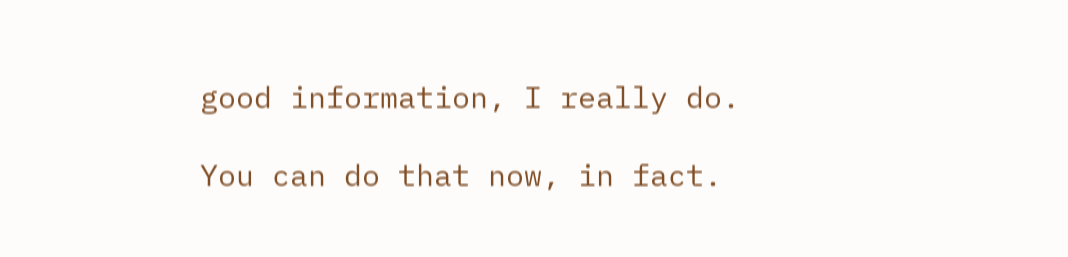good information, I really do.

You can do that now, in fact.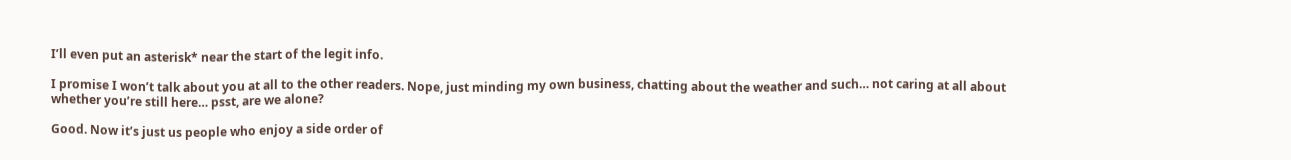I’ll even put an asterisk* near the start of the legit info.

I promise I won’t talk about you at all to the other readers. Nope, just minding my own business, chatting about the weather and such… not caring at all about whether you’re still here… psst, are we alone?

Good. Now it’s just us people who enjoy a side order of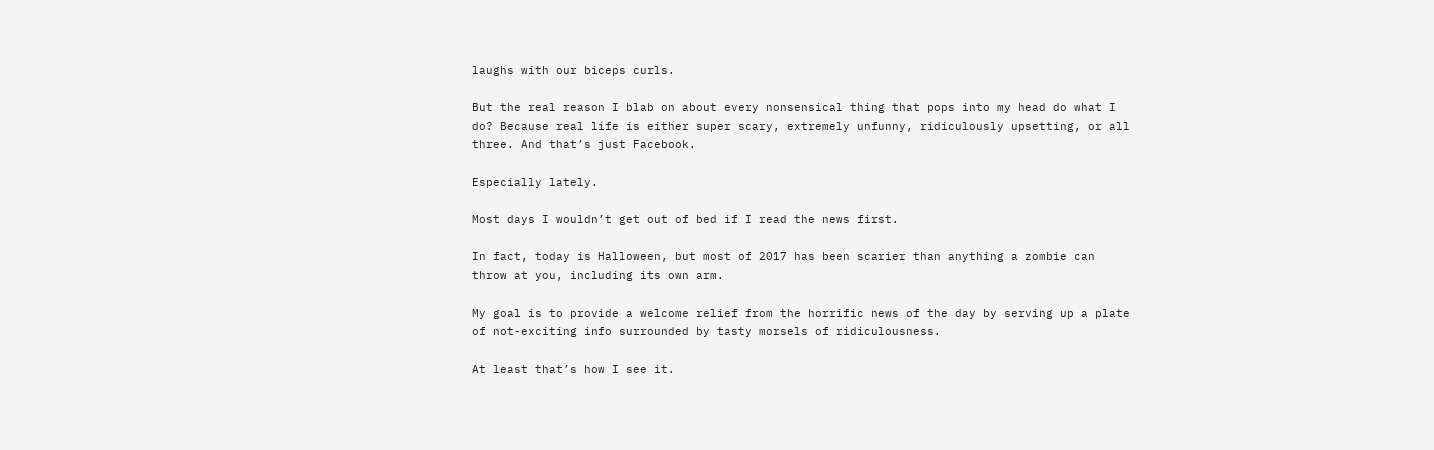laughs with our biceps curls.

But the real reason I blab on about every nonsensical thing that pops into my head do what I do? Because real life is either super scary, extremely unfunny, ridiculously upsetting, or all three. And that’s just Facebook.

Especially lately.

Most days I wouldn’t get out of bed if I read the news first.

In fact, today is Halloween, but most of 2017 has been scarier than anything a zombie can throw at you, including its own arm.

My goal is to provide a welcome relief from the horrific news of the day by serving up a plate of not-exciting info surrounded by tasty morsels of ridiculousness.

At least that’s how I see it.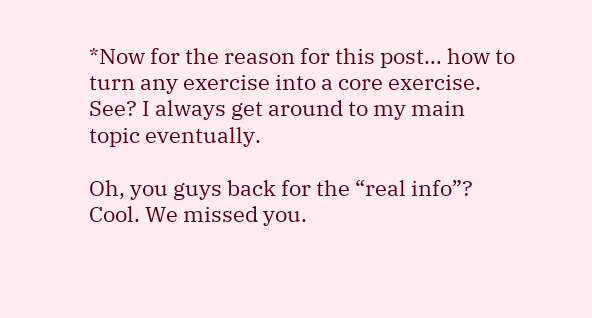*Now for the reason for this post… how to turn any exercise into a core exercise. See? I always get around to my main topic eventually.

Oh, you guys back for the “real info”? Cool. We missed you.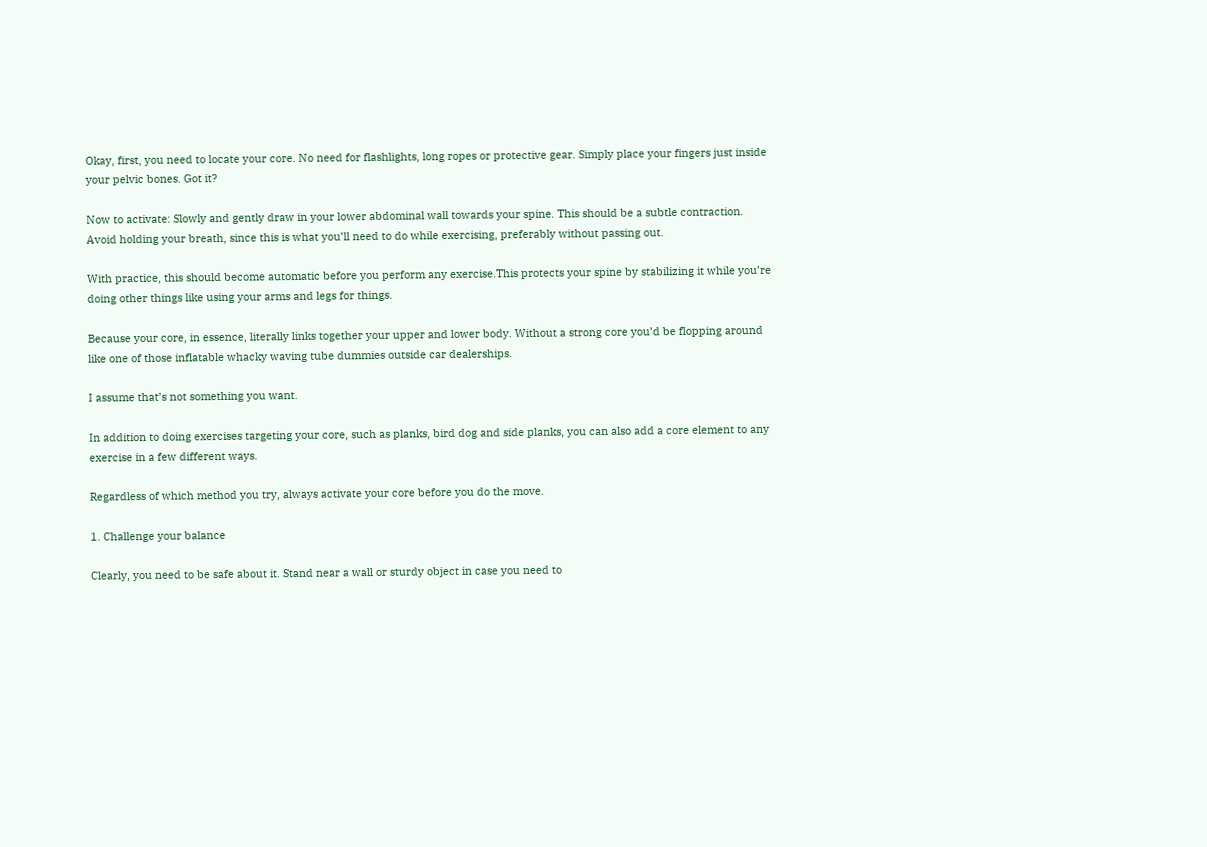Okay, first, you need to locate your core. No need for flashlights, long ropes or protective gear. Simply place your fingers just inside your pelvic bones. Got it?

Now to activate: Slowly and gently draw in your lower abdominal wall towards your spine. This should be a subtle contraction. Avoid holding your breath, since this is what you’ll need to do while exercising, preferably without passing out.

With practice, this should become automatic before you perform any exercise.This protects your spine by stabilizing it while you’re doing other things like using your arms and legs for things.

Because your core, in essence, literally links together your upper and lower body. Without a strong core you’d be flopping around like one of those inflatable whacky waving tube dummies outside car dealerships.

I assume that’s not something you want.

In addition to doing exercises targeting your core, such as planks, bird dog and side planks, you can also add a core element to any exercise in a few different ways.

Regardless of which method you try, always activate your core before you do the move.

1. Challenge your balance

Clearly, you need to be safe about it. Stand near a wall or sturdy object in case you need to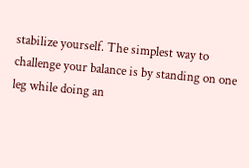stabilize yourself. The simplest way to challenge your balance is by standing on one leg while doing an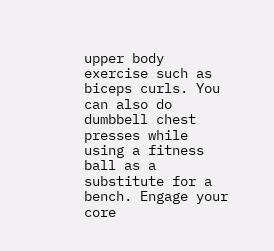upper body exercise such as biceps curls. You can also do dumbbell chest presses while using a fitness ball as a substitute for a bench. Engage your core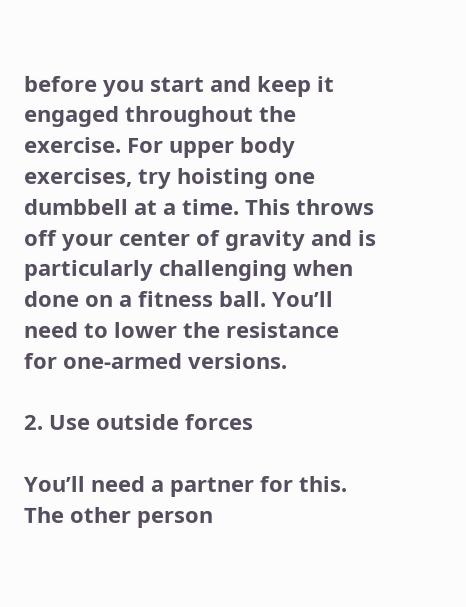before you start and keep it engaged throughout the exercise. For upper body exercises, try hoisting one dumbbell at a time. This throws off your center of gravity and is particularly challenging when done on a fitness ball. You’ll need to lower the resistance for one-armed versions.

2. Use outside forces

You’ll need a partner for this. The other person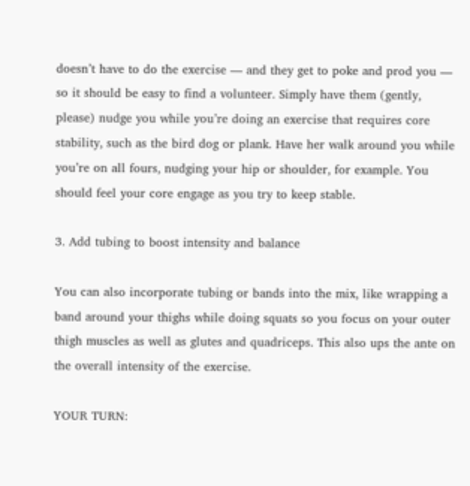doesn’t have to do the exercise — and they get to poke and prod you — so it should be easy to find a volunteer. Simply have them (gently, please) nudge you while you’re doing an exercise that requires core stability, such as the bird dog or plank. Have her walk around you while you’re on all fours, nudging your hip or shoulder, for example. You should feel your core engage as you try to keep stable.

3. Add tubing to boost intensity and balance

You can also incorporate tubing or bands into the mix, like wrapping a band around your thighs while doing squats so you focus on your outer thigh muscles as well as glutes and quadriceps. This also ups the ante on the overall intensity of the exercise.

YOUR TURN: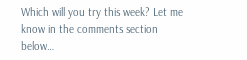Which will you try this week? Let me know in the comments section below…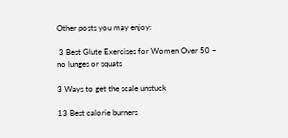Other posts you may enjoy:

 3 Best Glute Exercises for Women Over 50 – no lunges or squats

3 Ways to get the scale unstuck

13 Best calorie burners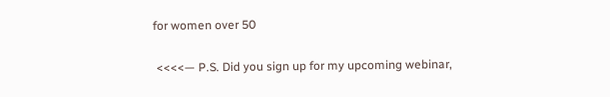for women over 50

 <<<<— P.S. Did you sign up for my upcoming webinar,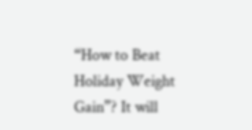“How to Beat Holiday Weight Gain”? It will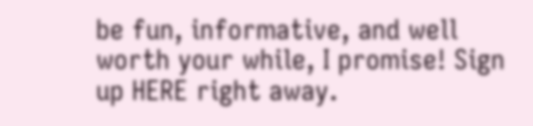be fun, informative, and well worth your while, I promise! Sign up HERE right away.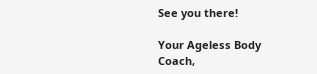See you there!

Your Ageless Body Coach,